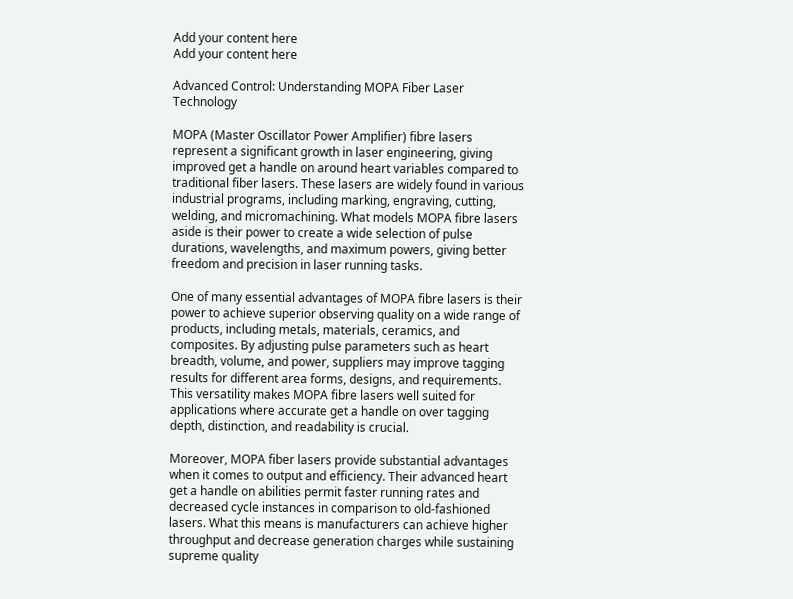Add your content here
Add your content here

Advanced Control: Understanding MOPA Fiber Laser Technology

MOPA (Master Oscillator Power Amplifier) fibre lasers represent a significant growth in laser engineering, giving improved get a handle on around heart variables compared to traditional fiber lasers. These lasers are widely found in various industrial programs, including marking, engraving, cutting, welding, and micromachining. What models MOPA fibre lasers aside is their power to create a wide selection of pulse durations, wavelengths, and maximum powers, giving better freedom and precision in laser running tasks.

One of many essential advantages of MOPA fibre lasers is their power to achieve superior observing quality on a wide range of products, including metals, materials, ceramics, and composites. By adjusting pulse parameters such as heart breadth, volume, and power, suppliers may improve tagging results for different area forms, designs, and requirements. This versatility makes MOPA fibre lasers well suited for applications where accurate get a handle on over tagging depth, distinction, and readability is crucial.

Moreover, MOPA fiber lasers provide substantial advantages when it comes to output and efficiency. Their advanced heart get a handle on abilities permit faster running rates and decreased cycle instances in comparison to old-fashioned lasers. What this means is manufacturers can achieve higher throughput and decrease generation charges while sustaining supreme quality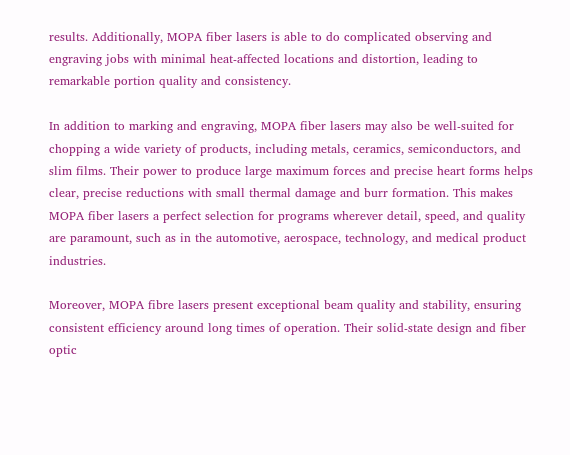results. Additionally, MOPA fiber lasers is able to do complicated observing and engraving jobs with minimal heat-affected locations and distortion, leading to remarkable portion quality and consistency.

In addition to marking and engraving, MOPA fiber lasers may also be well-suited for chopping a wide variety of products, including metals, ceramics, semiconductors, and slim films. Their power to produce large maximum forces and precise heart forms helps clear, precise reductions with small thermal damage and burr formation. This makes MOPA fiber lasers a perfect selection for programs wherever detail, speed, and quality are paramount, such as in the automotive, aerospace, technology, and medical product industries.

Moreover, MOPA fibre lasers present exceptional beam quality and stability, ensuring consistent efficiency around long times of operation. Their solid-state design and fiber optic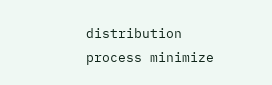distribution process minimize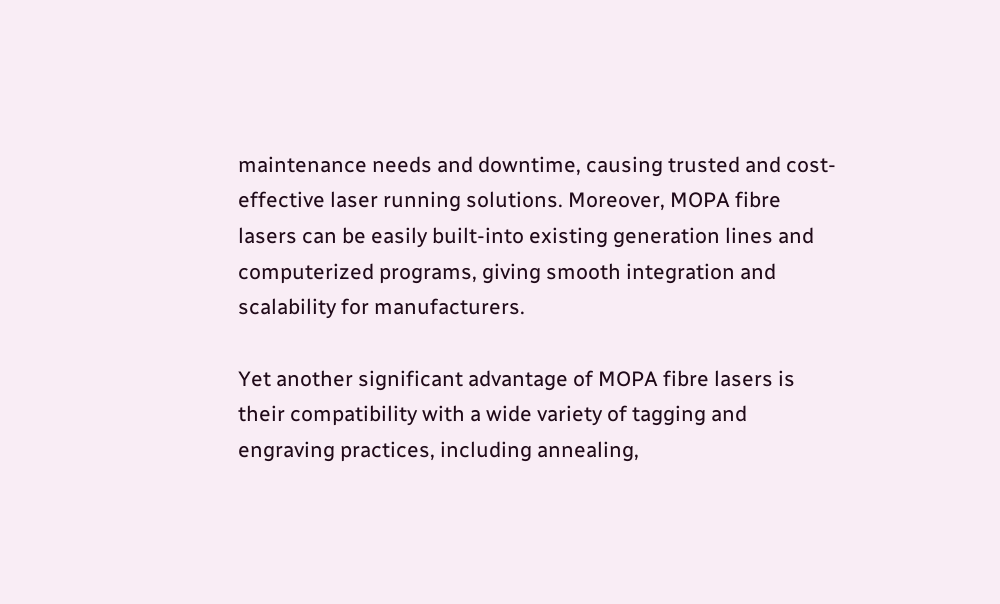maintenance needs and downtime, causing trusted and cost-effective laser running solutions. Moreover, MOPA fibre lasers can be easily built-into existing generation lines and computerized programs, giving smooth integration and scalability for manufacturers.

Yet another significant advantage of MOPA fibre lasers is their compatibility with a wide variety of tagging and engraving practices, including annealing,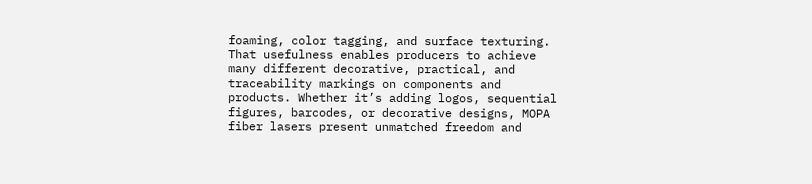foaming, color tagging, and surface texturing. That usefulness enables producers to achieve many different decorative, practical, and traceability markings on components and products. Whether it’s adding logos, sequential figures, barcodes, or decorative designs, MOPA fiber lasers present unmatched freedom and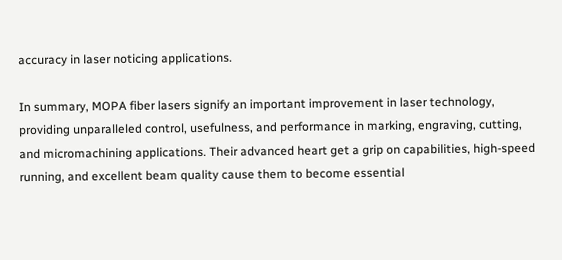accuracy in laser noticing applications.

In summary, MOPA fiber lasers signify an important improvement in laser technology, providing unparalleled control, usefulness, and performance in marking, engraving, cutting, and micromachining applications. Their advanced heart get a grip on capabilities, high-speed running, and excellent beam quality cause them to become essential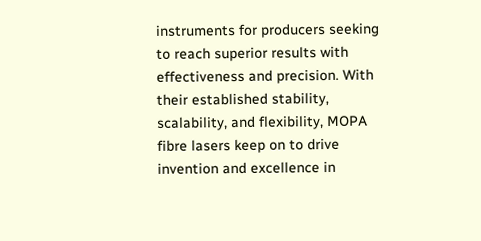instruments for producers seeking to reach superior results with effectiveness and precision. With their established stability, scalability, and flexibility, MOPA fibre lasers keep on to drive invention and excellence in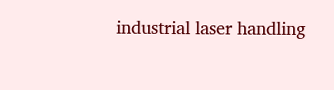industrial laser handling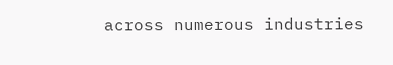across numerous industries